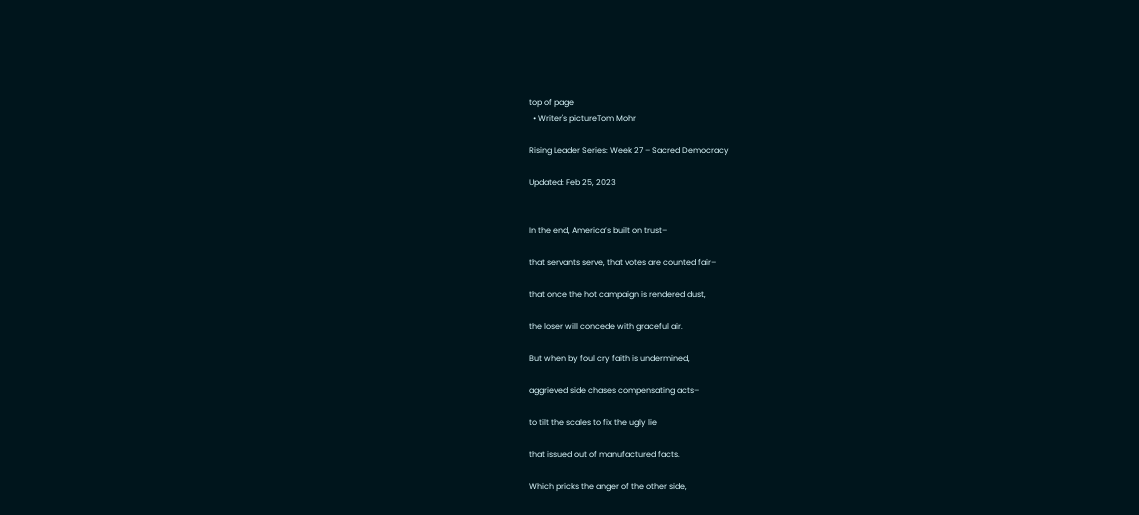top of page
  • Writer's pictureTom Mohr

Rising Leader Series: Week 27 – Sacred Democracy

Updated: Feb 25, 2023


In the end, America’s built on trust–

that servants serve, that votes are counted fair–

that once the hot campaign is rendered dust,

the loser will concede with graceful air.

But when by foul cry faith is undermined,

aggrieved side chases compensating acts–

to tilt the scales to fix the ugly lie

that issued out of manufactured facts.

Which pricks the anger of the other side,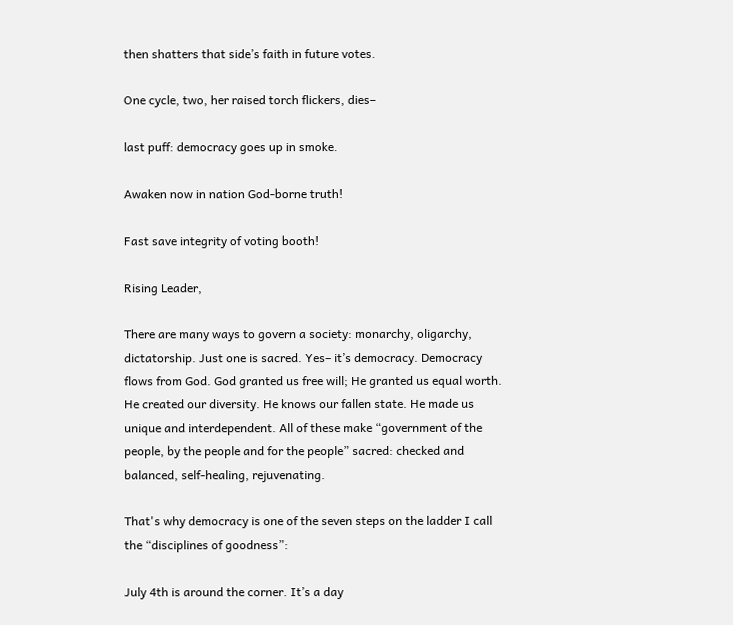then shatters that side’s faith in future votes.

One cycle, two, her raised torch flickers, dies–

last puff: democracy goes up in smoke.

Awaken now in nation God-borne truth!

Fast save integrity of voting booth!

Rising Leader,

There are many ways to govern a society: monarchy, oligarchy, dictatorship. Just one is sacred. Yes– it’s democracy. Democracy flows from God. God granted us free will; He granted us equal worth. He created our diversity. He knows our fallen state. He made us unique and interdependent. All of these make “government of the people, by the people and for the people” sacred: checked and balanced, self-healing, rejuvenating.

That's why democracy is one of the seven steps on the ladder I call the “disciplines of goodness”:

July 4th is around the corner. It’s a day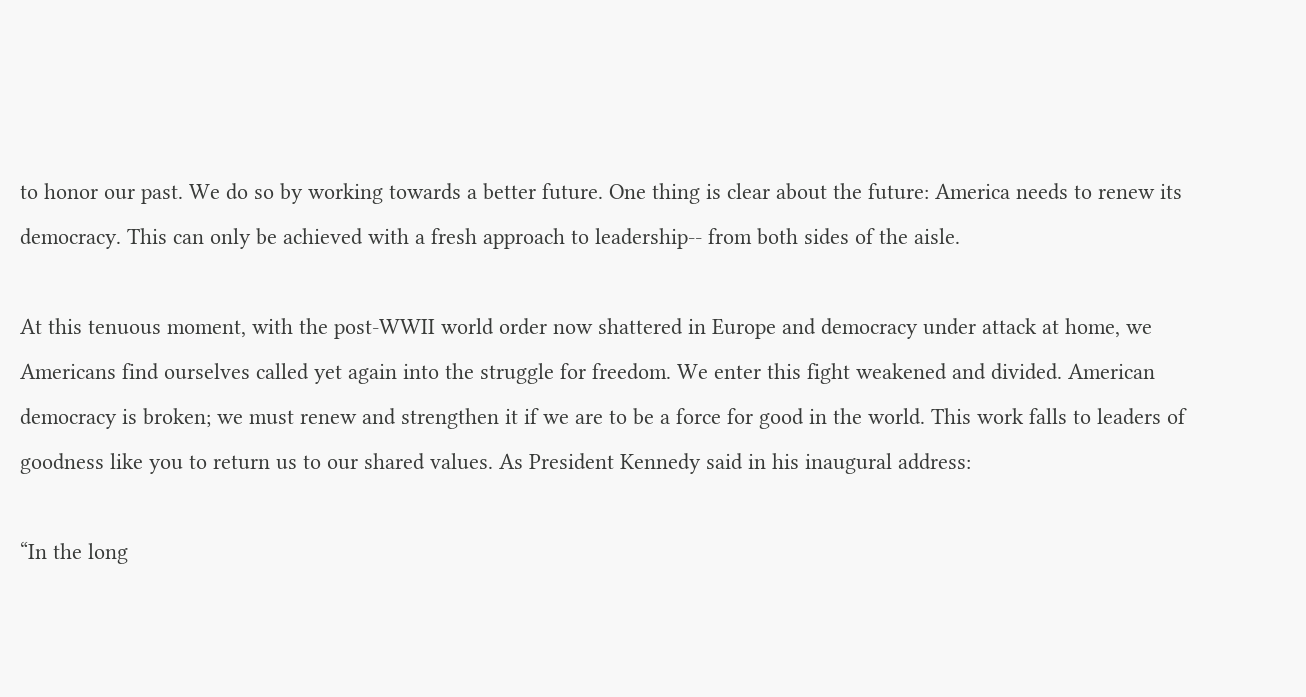to honor our past. We do so by working towards a better future. One thing is clear about the future: America needs to renew its democracy. This can only be achieved with a fresh approach to leadership-- from both sides of the aisle.

At this tenuous moment, with the post-WWII world order now shattered in Europe and democracy under attack at home, we Americans find ourselves called yet again into the struggle for freedom. We enter this fight weakened and divided. American democracy is broken; we must renew and strengthen it if we are to be a force for good in the world. This work falls to leaders of goodness like you to return us to our shared values. As President Kennedy said in his inaugural address:

“In the long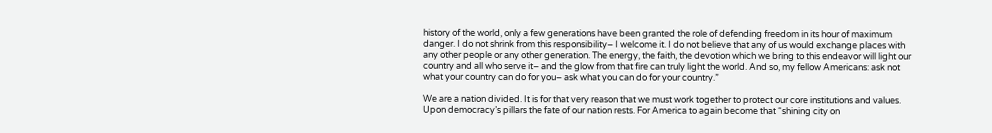history of the world, only a few generations have been granted the role of defending freedom in its hour of maximum danger. I do not shrink from this responsibility– I welcome it. I do not believe that any of us would exchange places with any other people or any other generation. The energy, the faith, the devotion which we bring to this endeavor will light our country and all who serve it– and the glow from that fire can truly light the world. And so, my fellow Americans: ask not what your country can do for you– ask what you can do for your country.”

We are a nation divided. It is for that very reason that we must work together to protect our core institutions and values. Upon democracy’s pillars the fate of our nation rests. For America to again become that “shining city on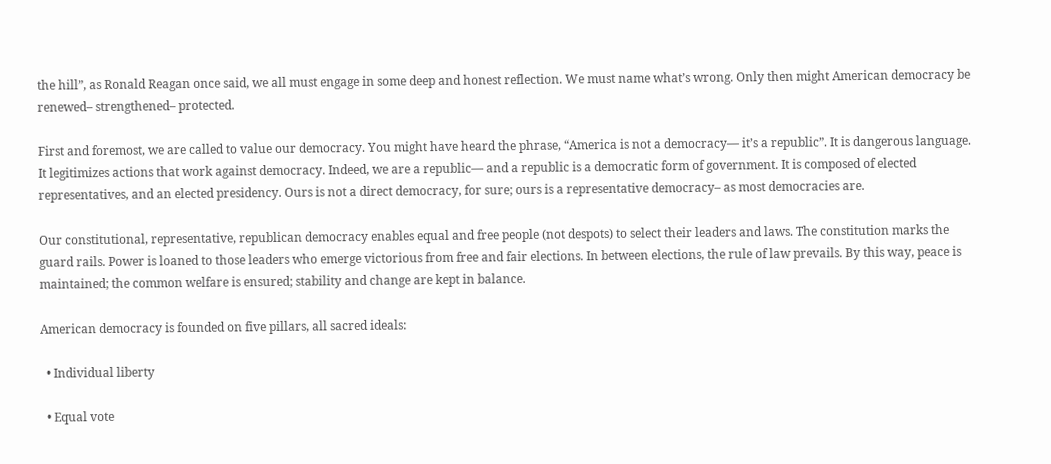the hill”, as Ronald Reagan once said, we all must engage in some deep and honest reflection. We must name what’s wrong. Only then might American democracy be renewed– strengthened– protected.

First and foremost, we are called to value our democracy. You might have heard the phrase, “America is not a democracy— it’s a republic”. It is dangerous language. It legitimizes actions that work against democracy. Indeed, we are a republic— and a republic is a democratic form of government. It is composed of elected representatives, and an elected presidency. Ours is not a direct democracy, for sure; ours is a representative democracy– as most democracies are.

Our constitutional, representative, republican democracy enables equal and free people (not despots) to select their leaders and laws. The constitution marks the guard rails. Power is loaned to those leaders who emerge victorious from free and fair elections. In between elections, the rule of law prevails. By this way, peace is maintained; the common welfare is ensured; stability and change are kept in balance.

American democracy is founded on five pillars, all sacred ideals:

  • Individual liberty

  • Equal vote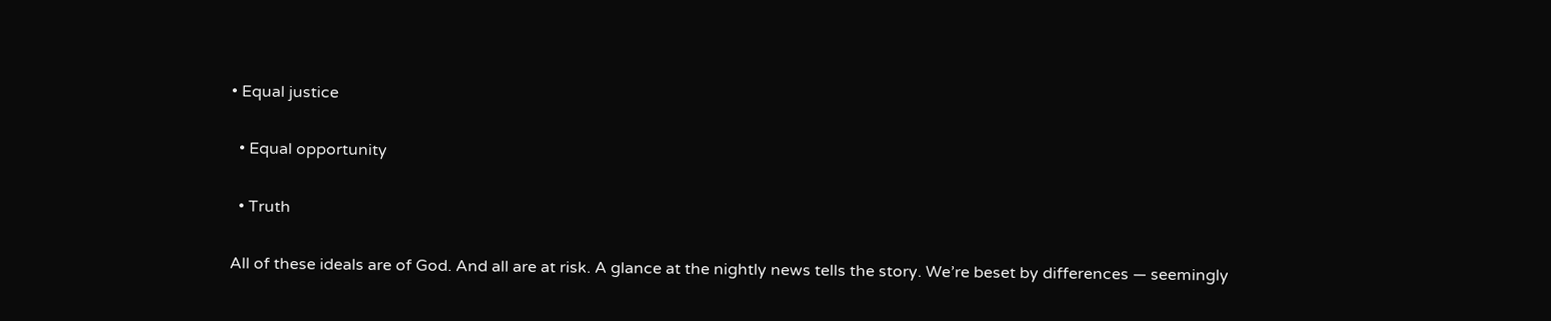• Equal justice

  • Equal opportunity

  • Truth

All of these ideals are of God. And all are at risk. A glance at the nightly news tells the story. We’re beset by differences — seemingly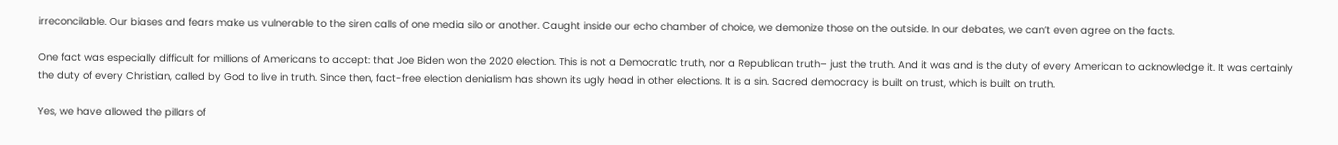irreconcilable. Our biases and fears make us vulnerable to the siren calls of one media silo or another. Caught inside our echo chamber of choice, we demonize those on the outside. In our debates, we can’t even agree on the facts.

One fact was especially difficult for millions of Americans to accept: that Joe Biden won the 2020 election. This is not a DemocratIc truth, nor a Republican truth– just the truth. And it was and is the duty of every American to acknowledge it. It was certainly the duty of every Christian, called by God to live in truth. Since then, fact-free election denialism has shown its ugly head in other elections. It is a sin. Sacred democracy is built on trust, which is built on truth.

Yes, we have allowed the pillars of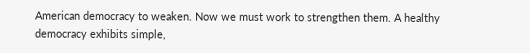American democracy to weaken. Now we must work to strengthen them. A healthy democracy exhibits simple,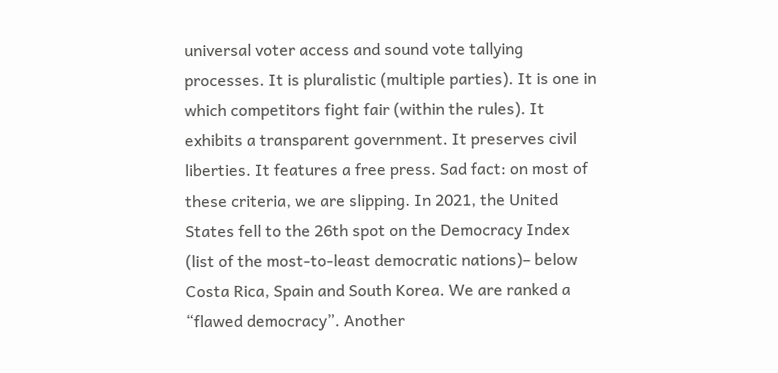universal voter access and sound vote tallying processes. It is pluralistic (multiple parties). It is one in which competitors fight fair (within the rules). It exhibits a transparent government. It preserves civil liberties. It features a free press. Sad fact: on most of these criteria, we are slipping. In 2021, the United States fell to the 26th spot on the Democracy Index (list of the most-to-least democratic nations)– below Costa Rica, Spain and South Korea. We are ranked a “flawed democracy”. Another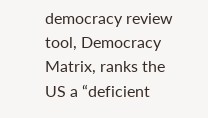democracy review tool, Democracy Matrix, ranks the US a “deficient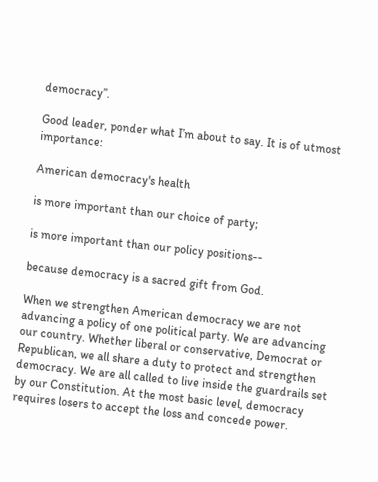democracy”.

Good leader, ponder what I’m about to say. It is of utmost importance:

American democracy's health

is more important than our choice of party;

is more important than our policy positions--

because democracy is a sacred gift from God.

When we strengthen American democracy we are not advancing a policy of one political party. We are advancing our country. Whether liberal or conservative, Democrat or Republican, we all share a duty to protect and strengthen democracy. We are all called to live inside the guardrails set by our Constitution. At the most basic level, democracy requires losers to accept the loss and concede power.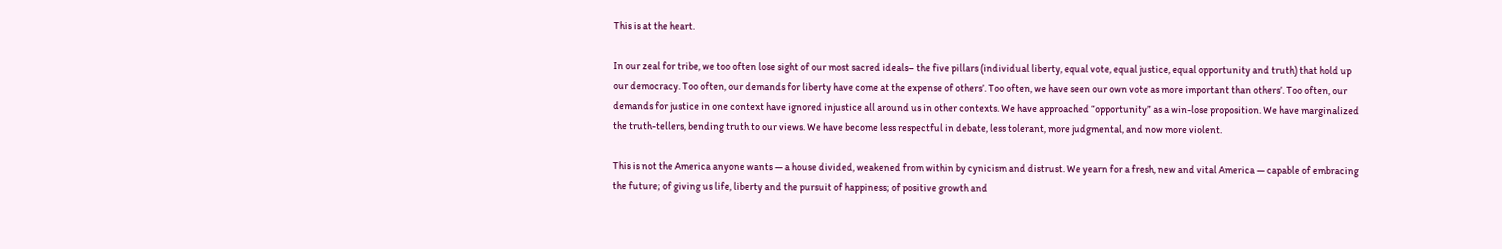This is at the heart.

In our zeal for tribe, we too often lose sight of our most sacred ideals– the five pillars (individual liberty, equal vote, equal justice, equal opportunity and truth) that hold up our democracy. Too often, our demands for liberty have come at the expense of others’. Too often, we have seen our own vote as more important than others’. Too often, our demands for justice in one context have ignored injustice all around us in other contexts. We have approached “opportunity” as a win-lose proposition. We have marginalized the truth-tellers, bending truth to our views. We have become less respectful in debate, less tolerant, more judgmental, and now more violent.

This is not the America anyone wants — a house divided, weakened from within by cynicism and distrust. We yearn for a fresh, new and vital America — capable of embracing the future; of giving us life, liberty and the pursuit of happiness; of positive growth and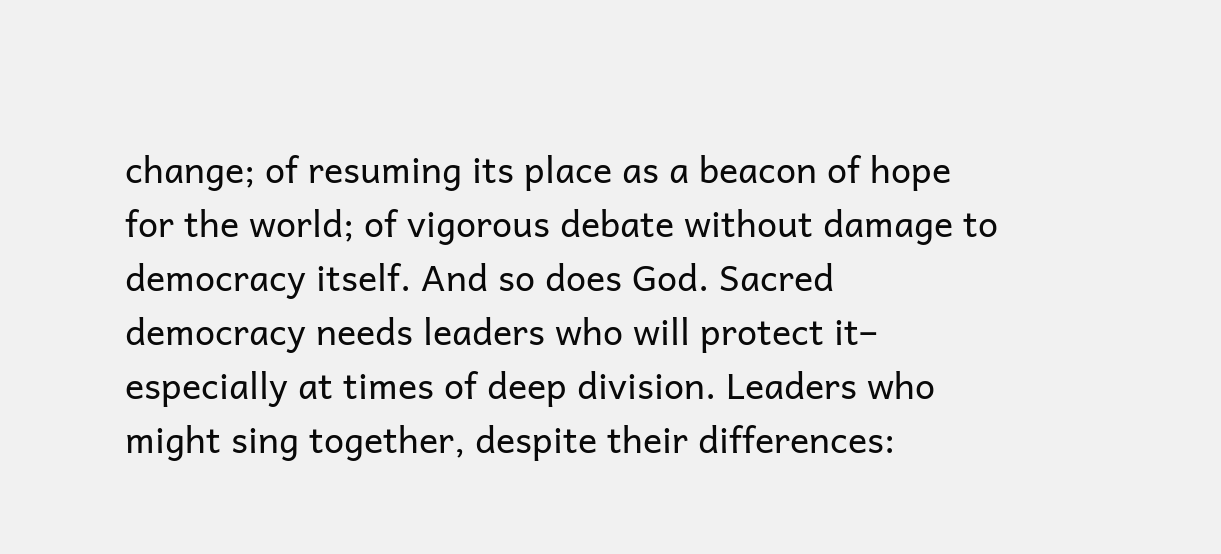change; of resuming its place as a beacon of hope for the world; of vigorous debate without damage to democracy itself. And so does God. Sacred democracy needs leaders who will protect it– especially at times of deep division. Leaders who might sing together, despite their differences: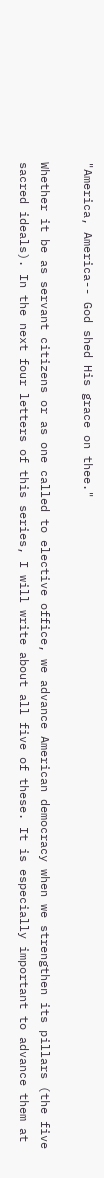"America, America-- God shed His grace on thee."

Whether it be as servant citizens or as one called to elective office, we advance American democracy when we strengthen its pillars (the five sacred ideals). In the next four letters of this series, I will write about all five of these. It is especially important to advance them at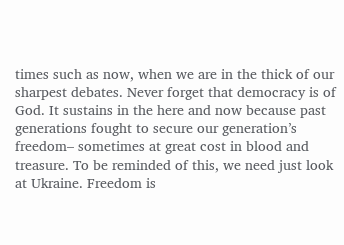times such as now, when we are in the thick of our sharpest debates. Never forget that democracy is of God. It sustains in the here and now because past generations fought to secure our generation’s freedom– sometimes at great cost in blood and treasure. To be reminded of this, we need just look at Ukraine. Freedom is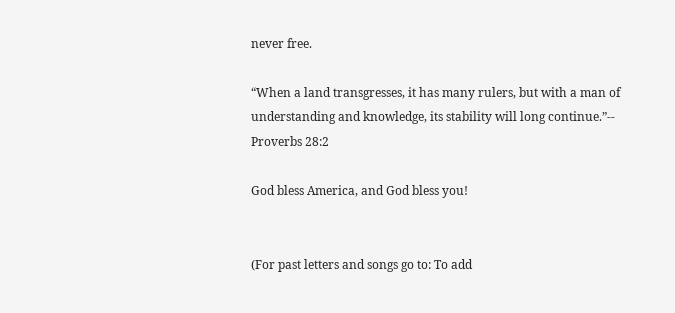never free.

“When a land transgresses, it has many rulers, but with a man of understanding and knowledge, its stability will long continue.”-- Proverbs 28:2

God bless America, and God bless you!


(For past letters and songs go to: To add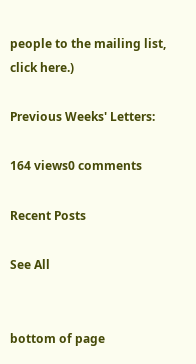people to the mailing list, click here.)

Previous Weeks' Letters:

164 views0 comments

Recent Posts

See All


bottom of page